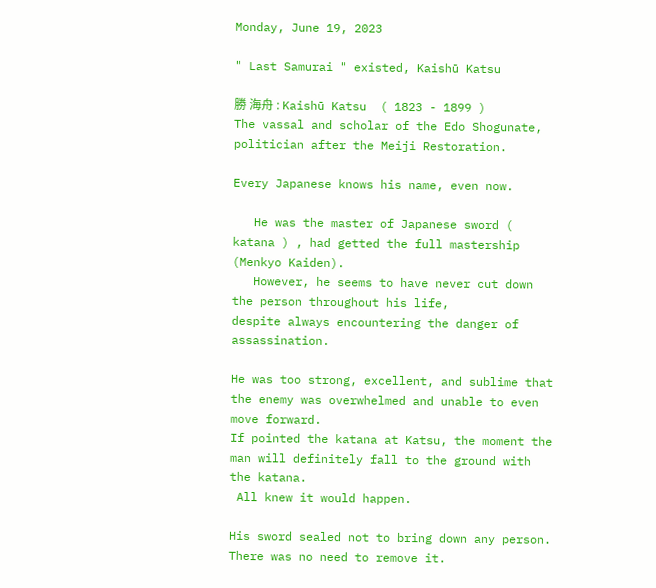Monday, June 19, 2023

" Last Samurai " existed, Kaishū Katsu

勝 海舟 : Kaishū Katsu  ( 1823 - 1899 )
The vassal and scholar of the Edo Shogunate,  politician after the Meiji Restoration.

Every Japanese knows his name, even now.

   He was the master of Japanese sword ( katana ) , had getted the full mastership (Menkyo Kaiden).
   However, he seems to have never cut down the person throughout his life,
despite always encountering the danger of assassination.

He was too strong, excellent, and sublime that the enemy was overwhelmed and unable to even move forward.
If pointed the katana at Katsu, the moment the man will definitely fall to the ground with the katana.
 All knew it would happen.

His sword sealed not to bring down any person.
There was no need to remove it.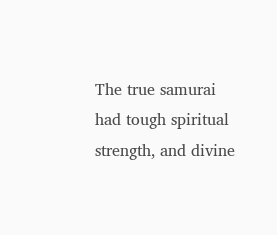The true samurai had tough spiritual strength, and divine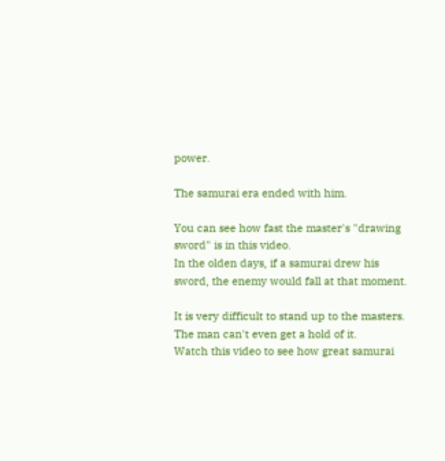power.

The samurai era ended with him.

You can see how fast the master's "drawing sword" is in this video.
In the olden days, if a samurai drew his sword, the enemy would fall at that moment.

It is very difficult to stand up to the masters. The man can't even get a hold of it.
Watch this video to see how great samurai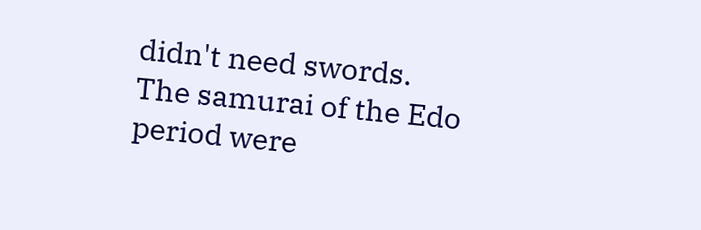didn't need swords.
The samurai of the Edo period were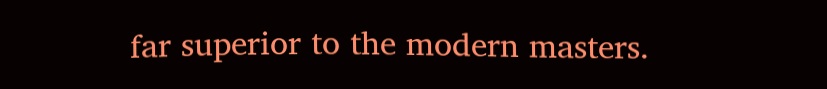far superior to the modern masters.